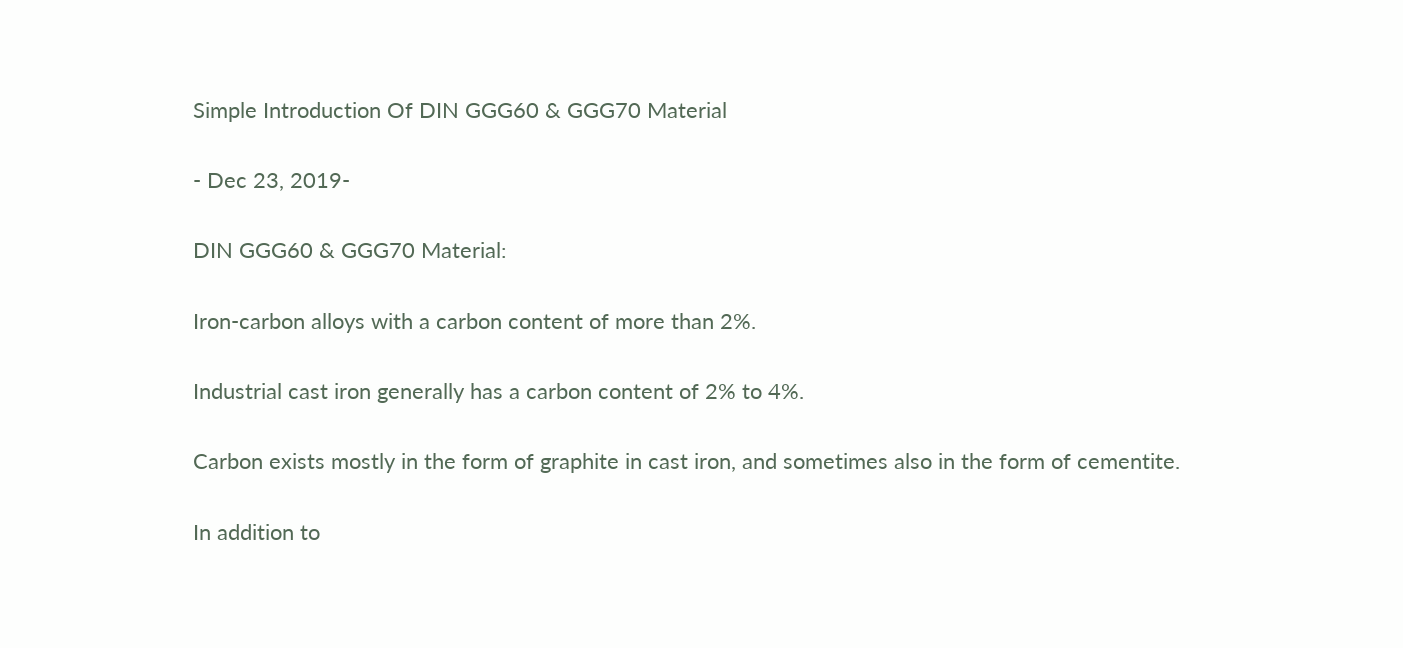Simple Introduction Of DIN GGG60 & GGG70 Material

- Dec 23, 2019-

DIN GGG60 & GGG70 Material:

Iron-carbon alloys with a carbon content of more than 2%.

Industrial cast iron generally has a carbon content of 2% to 4%.

Carbon exists mostly in the form of graphite in cast iron, and sometimes also in the form of cementite.

In addition to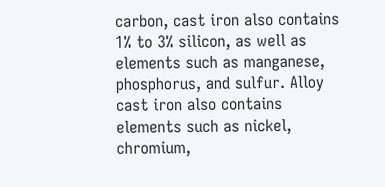carbon, cast iron also contains 1% to 3% silicon, as well as elements such as manganese, phosphorus, and sulfur. Alloy cast iron also contains elements such as nickel, chromium,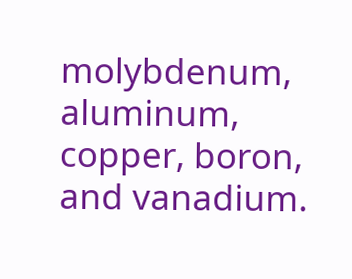molybdenum, aluminum, copper, boron, and vanadium.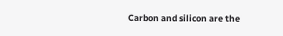Carbon and silicon are the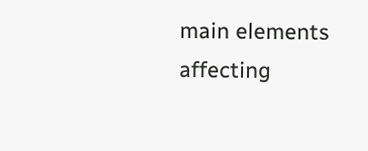main elements affecting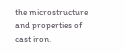the microstructure and properties of cast iron.